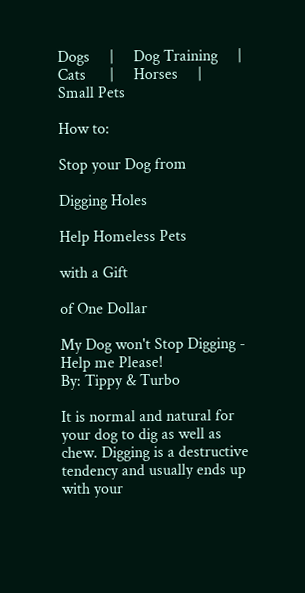Dogs     |     Dog Training     |     Cats      |     Horses     |     Small Pets

How to:

Stop your Dog from

Digging Holes

Help Homeless Pets

with a Gift

of One Dollar

My Dog won't Stop Digging - Help me Please!
By: Tippy & Turbo

It is normal and natural for your dog to dig as well as
chew. Digging is a destructive tendency and usually ends up
with your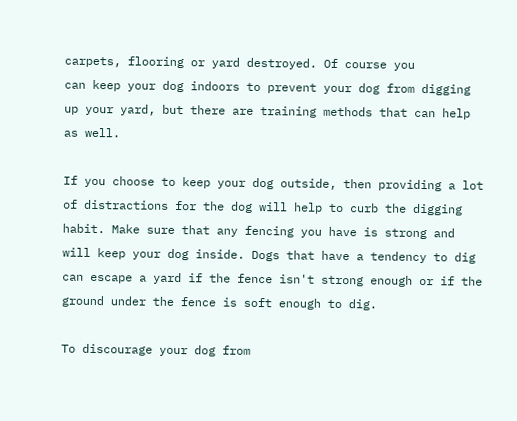carpets, flooring or yard destroyed. Of course you
can keep your dog indoors to prevent your dog from digging
up your yard, but there are training methods that can help
as well.

If you choose to keep your dog outside, then providing a lot
of distractions for the dog will help to curb the digging
habit. Make sure that any fencing you have is strong and
will keep your dog inside. Dogs that have a tendency to dig
can escape a yard if the fence isn't strong enough or if the
ground under the fence is soft enough to dig.

To discourage your dog from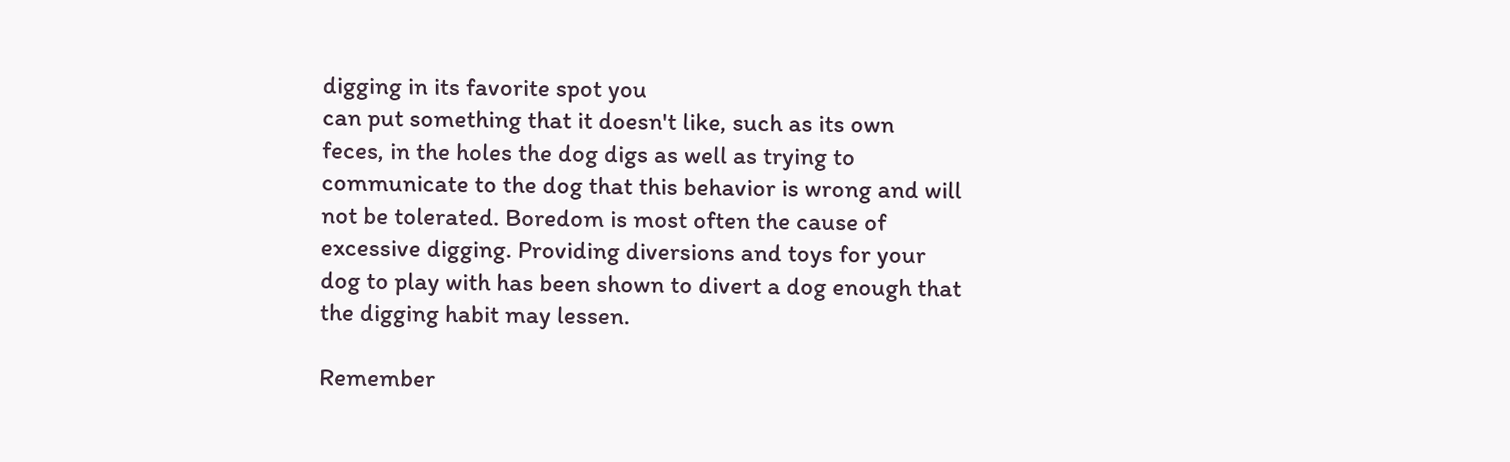digging in its favorite spot you
can put something that it doesn't like, such as its own
feces, in the holes the dog digs as well as trying to
communicate to the dog that this behavior is wrong and will
not be tolerated. Boredom is most often the cause of
excessive digging. Providing diversions and toys for your
dog to play with has been shown to divert a dog enough that
the digging habit may lessen.

Remember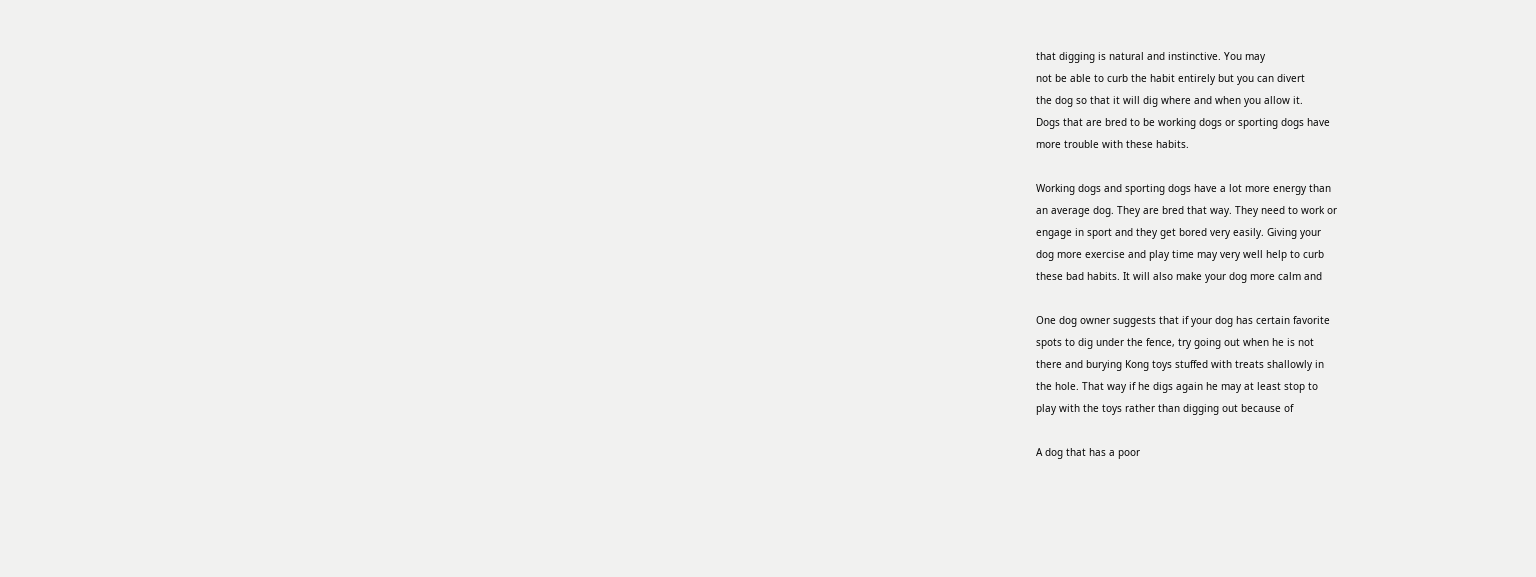that digging is natural and instinctive. You may
not be able to curb the habit entirely but you can divert
the dog so that it will dig where and when you allow it.
Dogs that are bred to be working dogs or sporting dogs have
more trouble with these habits.

Working dogs and sporting dogs have a lot more energy than
an average dog. They are bred that way. They need to work or
engage in sport and they get bored very easily. Giving your
dog more exercise and play time may very well help to curb
these bad habits. It will also make your dog more calm and

One dog owner suggests that if your dog has certain favorite
spots to dig under the fence, try going out when he is not
there and burying Kong toys stuffed with treats shallowly in
the hole. That way if he digs again he may at least stop to
play with the toys rather than digging out because of

A dog that has a poor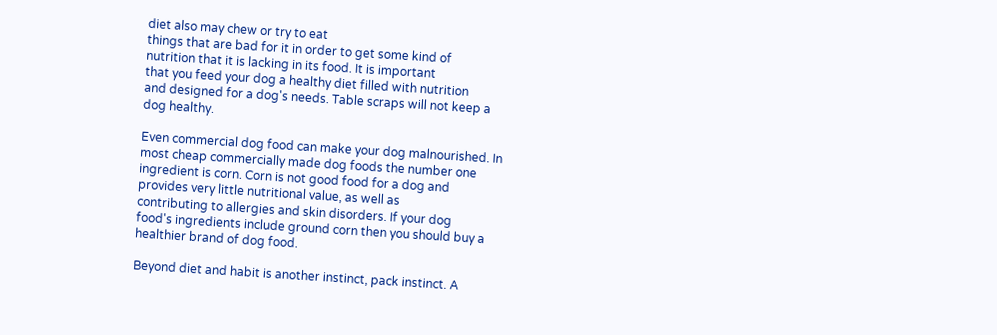diet also may chew or try to eat
things that are bad for it in order to get some kind of
nutrition that it is lacking in its food. It is important
that you feed your dog a healthy diet filled with nutrition
and designed for a dog's needs. Table scraps will not keep a
dog healthy.

Even commercial dog food can make your dog malnourished. In
most cheap commercially made dog foods the number one
ingredient is corn. Corn is not good food for a dog and
provides very little nutritional value, as well as
contributing to allergies and skin disorders. If your dog
food's ingredients include ground corn then you should buy a
healthier brand of dog food.

Beyond diet and habit is another instinct, pack instinct. A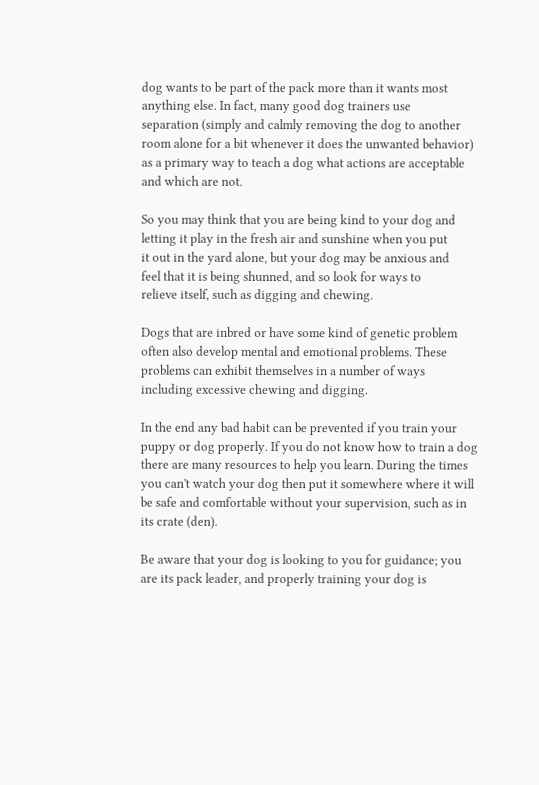dog wants to be part of the pack more than it wants most
anything else. In fact, many good dog trainers use
separation (simply and calmly removing the dog to another
room alone for a bit whenever it does the unwanted behavior)
as a primary way to teach a dog what actions are acceptable
and which are not.

So you may think that you are being kind to your dog and
letting it play in the fresh air and sunshine when you put
it out in the yard alone, but your dog may be anxious and
feel that it is being shunned, and so look for ways to
relieve itself, such as digging and chewing.

Dogs that are inbred or have some kind of genetic problem
often also develop mental and emotional problems. These
problems can exhibit themselves in a number of ways
including excessive chewing and digging.

In the end any bad habit can be prevented if you train your
puppy or dog properly. If you do not know how to train a dog
there are many resources to help you learn. During the times
you can't watch your dog then put it somewhere where it will
be safe and comfortable without your supervision, such as in
its crate (den).

Be aware that your dog is looking to you for guidance; you
are its pack leader, and properly training your dog is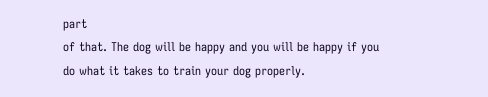part
of that. The dog will be happy and you will be happy if you
do what it takes to train your dog properly.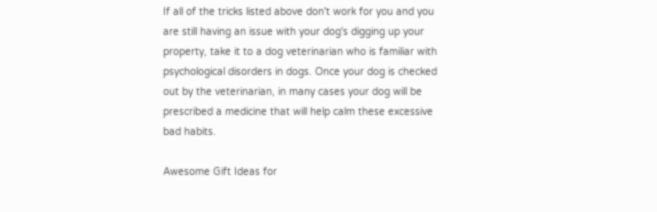If all of the tricks listed above don't work for you and you
are still having an issue with your dog's digging up your
property, take it to a dog veterinarian who is familiar with
psychological disorders in dogs. Once your dog is checked
out by the veterinarian, in many cases your dog will be
prescribed a medicine that will help calm these excessive
bad habits.

Awesome Gift Ideas for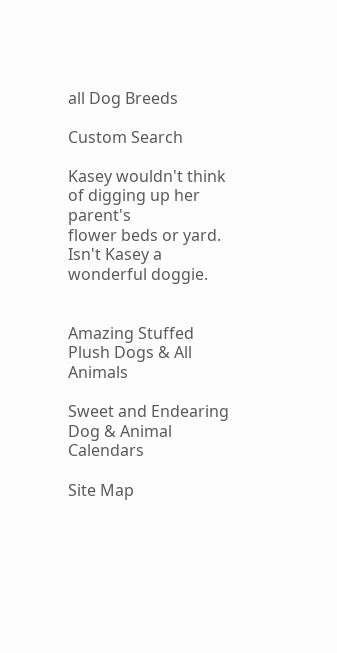all Dog Breeds

Custom Search

Kasey wouldn't think of digging up her parent's
flower beds or yard. Isn't Kasey a wonderful doggie.


Amazing Stuffed Plush Dogs & All Animals

Sweet and Endearing Dog & Animal Calendars

Site Map